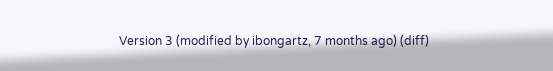Version 3 (modified by ibongartz, 7 months ago) (diff)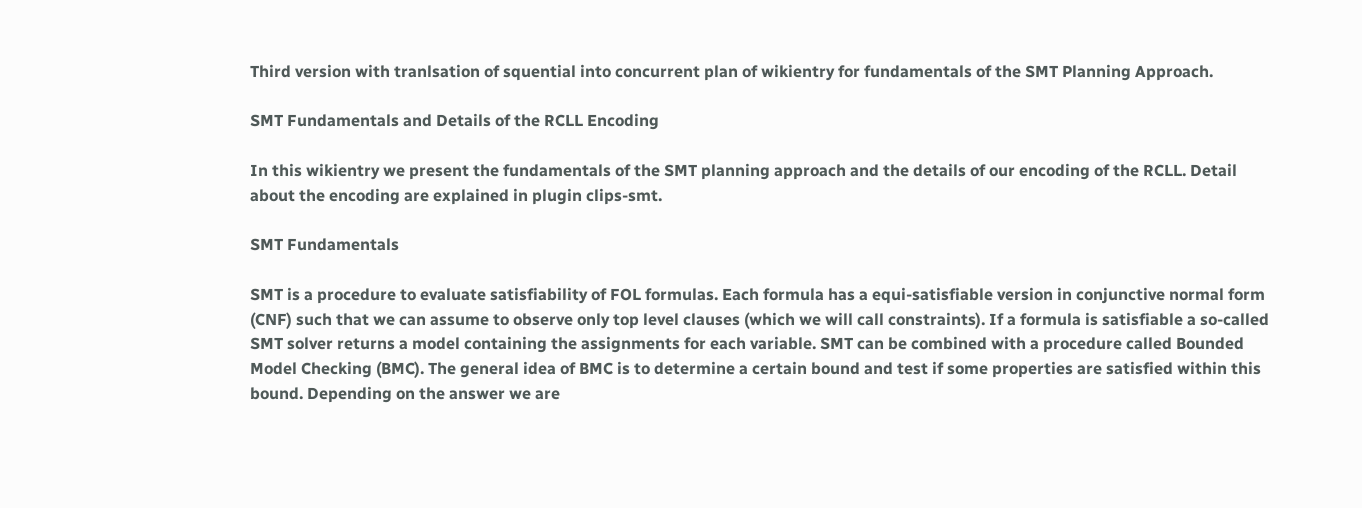Third version with tranlsation of squential into concurrent plan of wikientry for fundamentals of the SMT Planning Approach.

SMT Fundamentals and Details of the RCLL Encoding

In this wikientry we present the fundamentals of the SMT planning approach and the details of our encoding of the RCLL. Detail about the encoding are explained in plugin clips-smt.

SMT Fundamentals

SMT is a procedure to evaluate satisfiability of FOL formulas. Each formula has a equi-satisfiable version in conjunctive normal form (CNF) such that we can assume to observe only top level clauses (which we will call constraints). If a formula is satisfiable a so-called SMT solver returns a model containing the assignments for each variable. SMT can be combined with a procedure called Bounded Model Checking (BMC). The general idea of BMC is to determine a certain bound and test if some properties are satisfied within this bound. Depending on the answer we are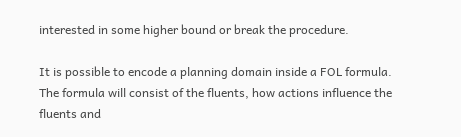interested in some higher bound or break the procedure.

It is possible to encode a planning domain inside a FOL formula. The formula will consist of the fluents, how actions influence the fluents and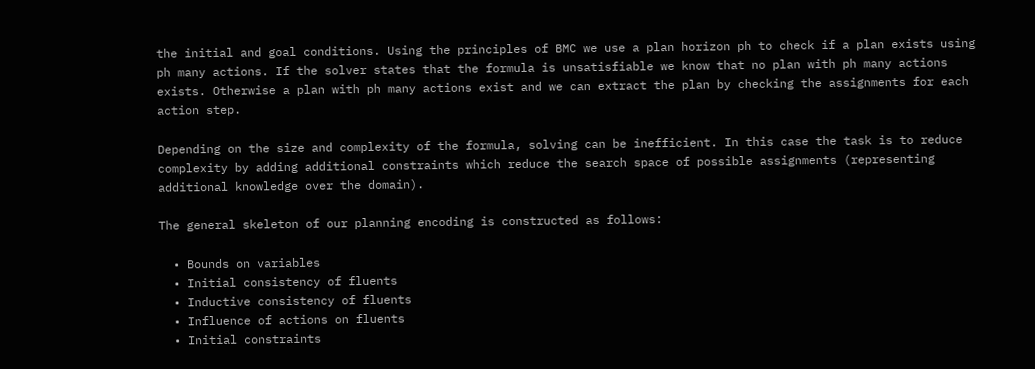the initial and goal conditions. Using the principles of BMC we use a plan horizon ph to check if a plan exists using ph many actions. If the solver states that the formula is unsatisfiable we know that no plan with ph many actions exists. Otherwise a plan with ph many actions exist and we can extract the plan by checking the assignments for each action step.

Depending on the size and complexity of the formula, solving can be inefficient. In this case the task is to reduce complexity by adding additional constraints which reduce the search space of possible assignments (representing additional knowledge over the domain).

The general skeleton of our planning encoding is constructed as follows:

  • Bounds on variables
  • Initial consistency of fluents
  • Inductive consistency of fluents
  • Influence of actions on fluents
  • Initial constraints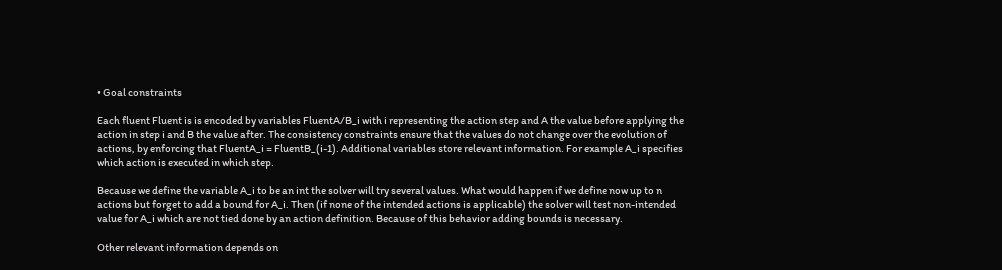• Goal constraints

Each fluent Fluent is is encoded by variables FluentA/B_i with i representing the action step and A the value before applying the action in step i and B the value after. The consistency constraints ensure that the values do not change over the evolution of actions, by enforcing that FluentA_i = FluentB_(i-1). Additional variables store relevant information. For example A_i specifies which action is executed in which step.

Because we define the variable A_i to be an int the solver will try several values. What would happen if we define now up to n actions but forget to add a bound for A_i. Then (if none of the intended actions is applicable) the solver will test non-intended value for A_i which are not tied done by an action definition. Because of this behavior adding bounds is necessary.

Other relevant information depends on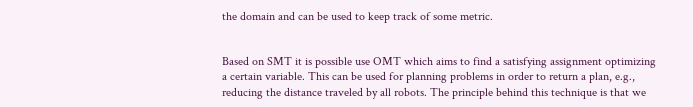the domain and can be used to keep track of some metric.


Based on SMT it is possible use OMT which aims to find a satisfying assignment optimizing a certain variable. This can be used for planning problems in order to return a plan, e.g., reducing the distance traveled by all robots. The principle behind this technique is that we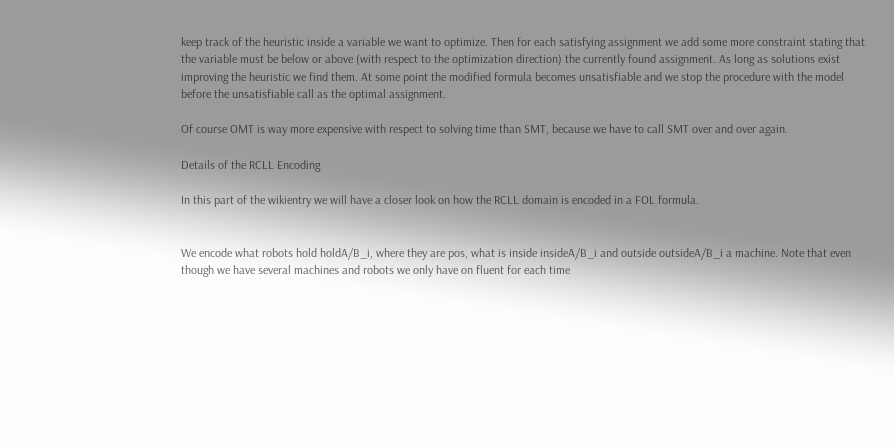keep track of the heuristic inside a variable we want to optimize. Then for each satisfying assignment we add some more constraint stating that the variable must be below or above (with respect to the optimization direction) the currently found assignment. As long as solutions exist improving the heuristic we find them. At some point the modified formula becomes unsatisfiable and we stop the procedure with the model before the unsatisfiable call as the optimal assignment.

Of course OMT is way more expensive with respect to solving time than SMT, because we have to call SMT over and over again.

Details of the RCLL Encoding

In this part of the wikientry we will have a closer look on how the RCLL domain is encoded in a FOL formula.


We encode what robots hold holdA/B_i, where they are pos, what is inside insideA/B_i and outside outsideA/B_i a machine. Note that even though we have several machines and robots we only have on fluent for each time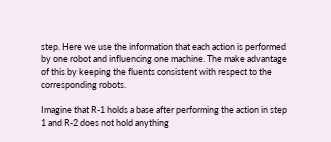step. Here we use the information that each action is performed by one robot and influencing one machine. The make advantage of this by keeping the fluents consistent with respect to the corresponding robots.

Imagine that R-1 holds a base after performing the action in step 1 and R-2 does not hold anything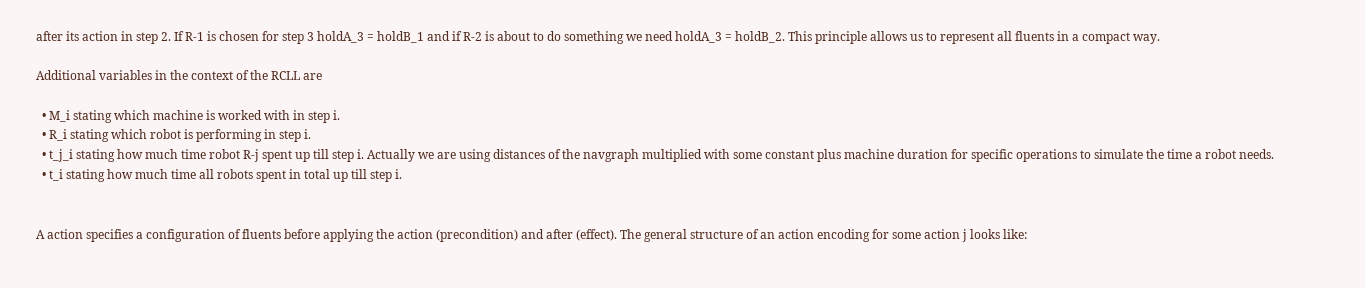after its action in step 2. If R-1 is chosen for step 3 holdA_3 = holdB_1 and if R-2 is about to do something we need holdA_3 = holdB_2. This principle allows us to represent all fluents in a compact way.

Additional variables in the context of the RCLL are

  • M_i stating which machine is worked with in step i.
  • R_i stating which robot is performing in step i.
  • t_j_i stating how much time robot R-j spent up till step i. Actually we are using distances of the navgraph multiplied with some constant plus machine duration for specific operations to simulate the time a robot needs.
  • t_i stating how much time all robots spent in total up till step i.


A action specifies a configuration of fluents before applying the action (precondition) and after (effect). The general structure of an action encoding for some action j looks like: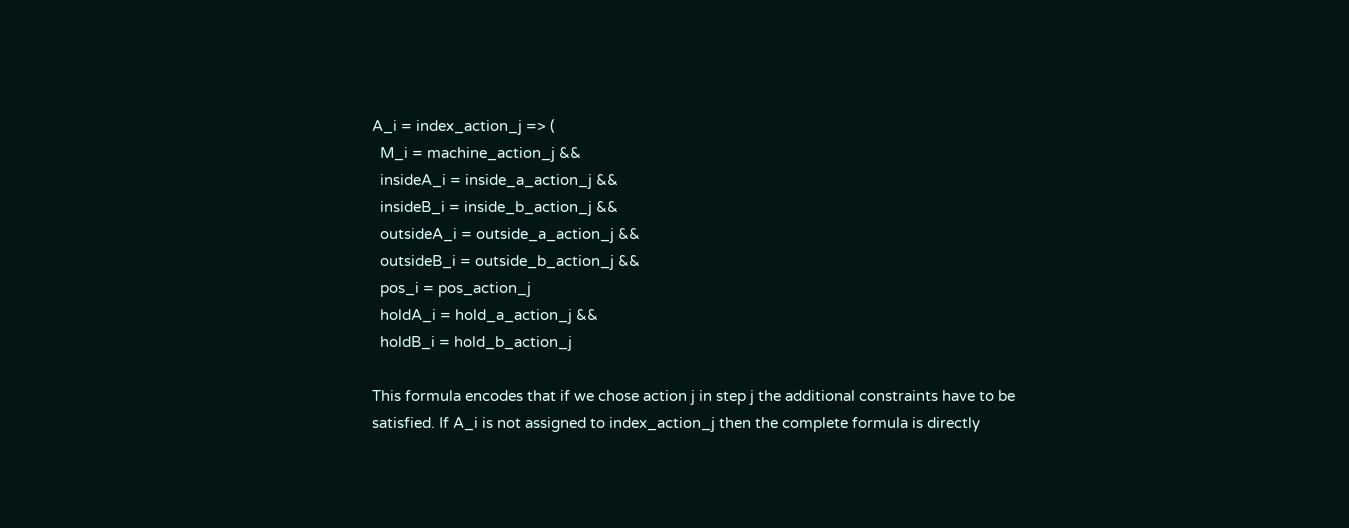A_i = index_action_j => (
  M_i = machine_action_j &&
  insideA_i = inside_a_action_j &&
  insideB_i = inside_b_action_j &&
  outsideA_i = outside_a_action_j &&
  outsideB_i = outside_b_action_j &&
  pos_i = pos_action_j
  holdA_i = hold_a_action_j &&
  holdB_i = hold_b_action_j

This formula encodes that if we chose action j in step j the additional constraints have to be satisfied. If A_i is not assigned to index_action_j then the complete formula is directly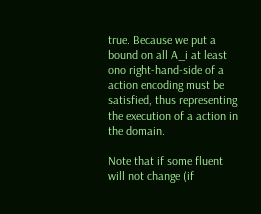true. Because we put a bound on all A_i at least ono right-hand-side of a action encoding must be satisfied, thus representing the execution of a action in the domain.

Note that if some fluent will not change (if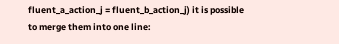fluent_a_action_j = fluent_b_action_j) it is possible to merge them into one line: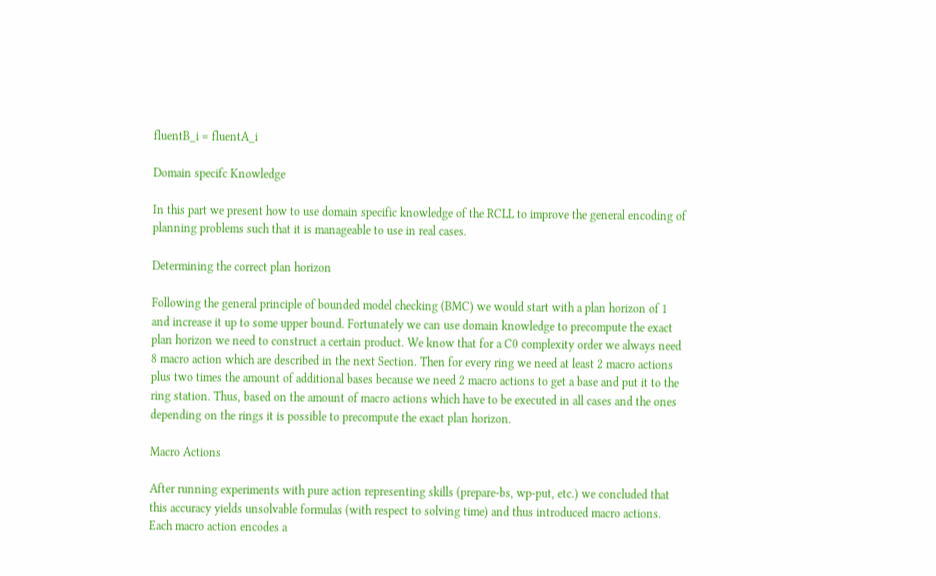fluentB_i = fluentA_i

Domain specifc Knowledge

In this part we present how to use domain specific knowledge of the RCLL to improve the general encoding of planning problems such that it is manageable to use in real cases.

Determining the correct plan horizon

Following the general principle of bounded model checking (BMC) we would start with a plan horizon of 1 and increase it up to some upper bound. Fortunately we can use domain knowledge to precompute the exact plan horizon we need to construct a certain product. We know that for a C0 complexity order we always need 8 macro action which are described in the next Section. Then for every ring we need at least 2 macro actions plus two times the amount of additional bases because we need 2 macro actions to get a base and put it to the ring station. Thus, based on the amount of macro actions which have to be executed in all cases and the ones depending on the rings it is possible to precompute the exact plan horizon.

Macro Actions

After running experiments with pure action representing skills (prepare-bs, wp-put, etc.) we concluded that this accuracy yields unsolvable formulas (with respect to solving time) and thus introduced macro actions. Each macro action encodes a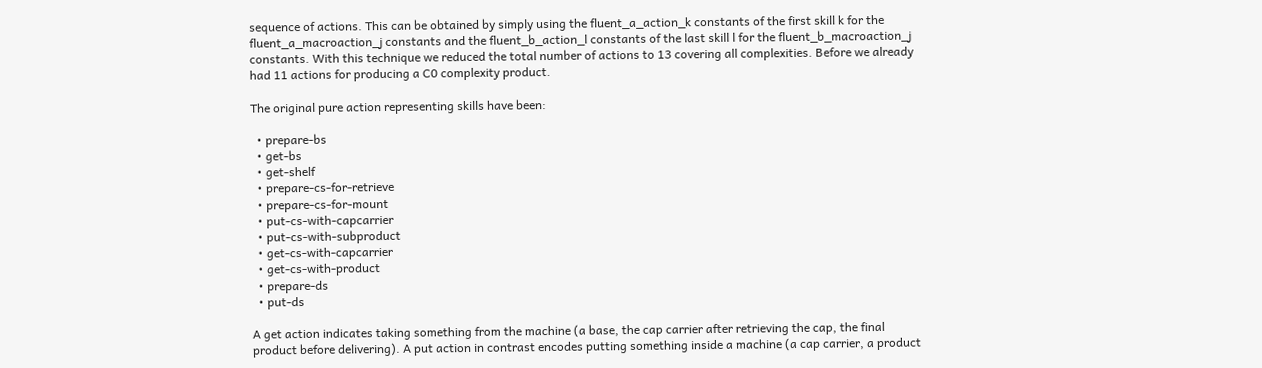sequence of actions. This can be obtained by simply using the fluent_a_action_k constants of the first skill k for the fluent_a_macroaction_j constants and the fluent_b_action_l constants of the last skill l for the fluent_b_macroaction_j constants. With this technique we reduced the total number of actions to 13 covering all complexities. Before we already had 11 actions for producing a C0 complexity product.

The original pure action representing skills have been:

  • prepare-bs
  • get-bs
  • get-shelf
  • prepare-cs-for-retrieve
  • prepare-cs-for-mount
  • put-cs-with-capcarrier
  • put-cs-with-subproduct
  • get-cs-with-capcarrier
  • get-cs-with-product
  • prepare-ds
  • put-ds

A get action indicates taking something from the machine (a base, the cap carrier after retrieving the cap, the final product before delivering). A put action in contrast encodes putting something inside a machine (a cap carrier, a product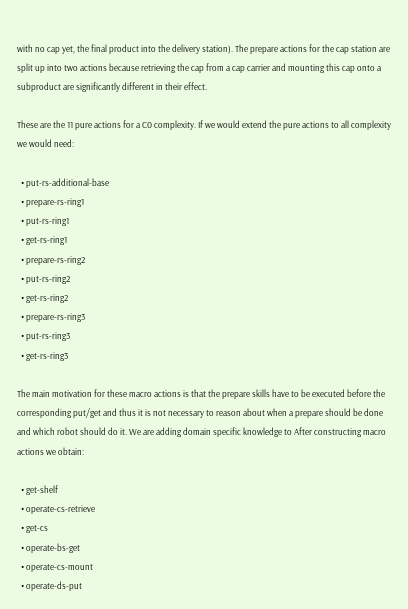with no cap yet, the final product into the delivery station). The prepare actions for the cap station are split up into two actions because retrieving the cap from a cap carrier and mounting this cap onto a subproduct are significantly different in their effect.

These are the 11 pure actions for a C0 complexity. If we would extend the pure actions to all complexity we would need:

  • put-rs-additional-base
  • prepare-rs-ring1
  • put-rs-ring1
  • get-rs-ring1
  • prepare-rs-ring2
  • put-rs-ring2
  • get-rs-ring2
  • prepare-rs-ring3
  • put-rs-ring3
  • get-rs-ring3

The main motivation for these macro actions is that the prepare skills have to be executed before the corresponding put/get and thus it is not necessary to reason about when a prepare should be done and which robot should do it. We are adding domain specific knowledge to After constructing macro actions we obtain:

  • get-shelf
  • operate-cs-retrieve
  • get-cs
  • operate-bs-get
  • operate-cs-mount
  • operate-ds-put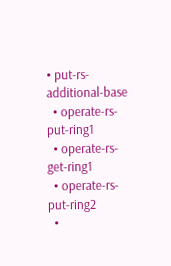• put-rs-additional-base
  • operate-rs-put-ring1
  • operate-rs-get-ring1
  • operate-rs-put-ring2
  •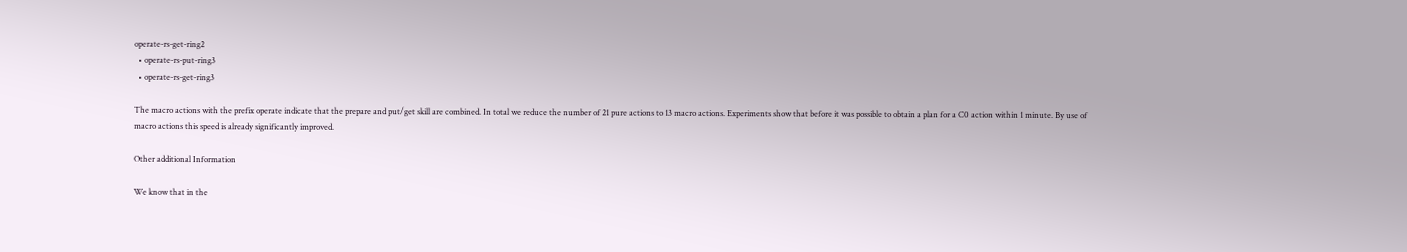operate-rs-get-ring2
  • operate-rs-put-ring3
  • operate-rs-get-ring3

The macro actions with the prefix operate indicate that the prepare and put/get skill are combined. In total we reduce the number of 21 pure actions to 13 macro actions. Experiments show that before it was possible to obtain a plan for a C0 action within 1 minute. By use of macro actions this speed is already significantly improved.

Other additional Information

We know that in the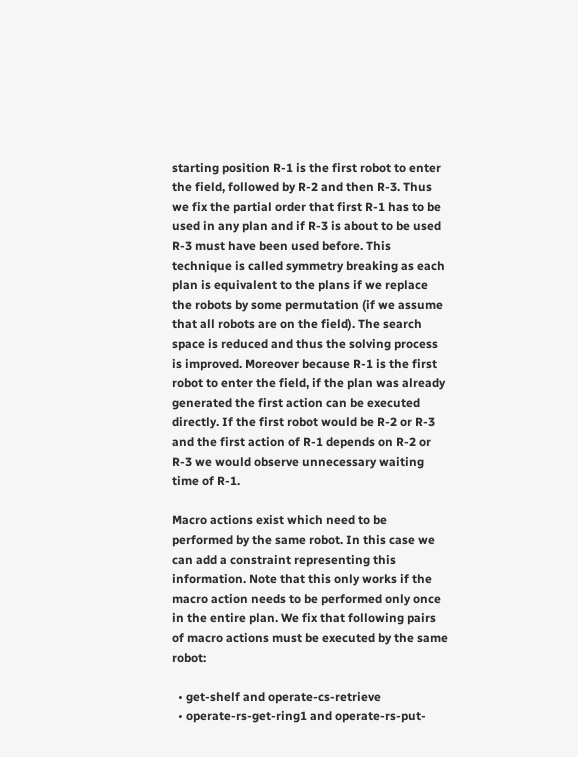starting position R-1 is the first robot to enter the field, followed by R-2 and then R-3. Thus we fix the partial order that first R-1 has to be used in any plan and if R-3 is about to be used R-3 must have been used before. This technique is called symmetry breaking as each plan is equivalent to the plans if we replace the robots by some permutation (if we assume that all robots are on the field). The search space is reduced and thus the solving process is improved. Moreover because R-1 is the first robot to enter the field, if the plan was already generated the first action can be executed directly. If the first robot would be R-2 or R-3 and the first action of R-1 depends on R-2 or R-3 we would observe unnecessary waiting time of R-1.

Macro actions exist which need to be performed by the same robot. In this case we can add a constraint representing this information. Note that this only works if the macro action needs to be performed only once in the entire plan. We fix that following pairs of macro actions must be executed by the same robot:

  • get-shelf and operate-cs-retrieve
  • operate-rs-get-ring1 and operate-rs-put-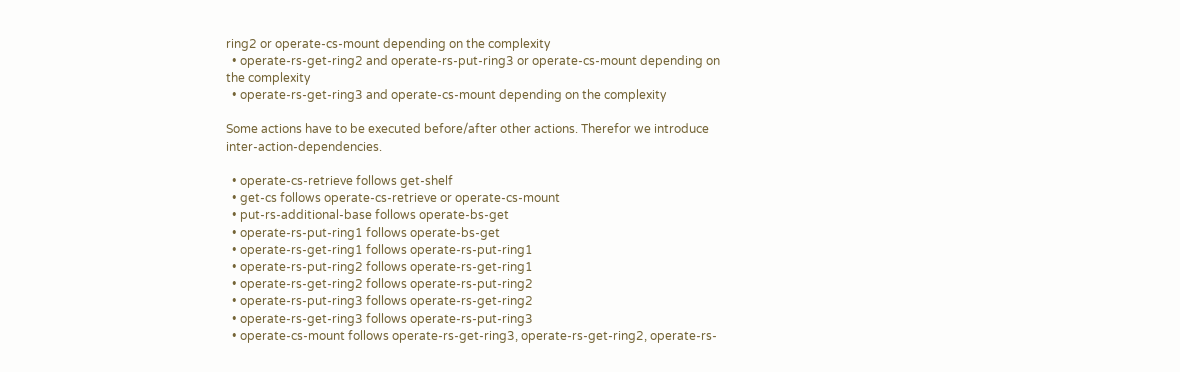ring2 or operate-cs-mount depending on the complexity
  • operate-rs-get-ring2 and operate-rs-put-ring3 or operate-cs-mount depending on the complexity
  • operate-rs-get-ring3 and operate-cs-mount depending on the complexity

Some actions have to be executed before/after other actions. Therefor we introduce inter-action-dependencies.

  • operate-cs-retrieve follows get-shelf
  • get-cs follows operate-cs-retrieve or operate-cs-mount
  • put-rs-additional-base follows operate-bs-get
  • operate-rs-put-ring1 follows operate-bs-get
  • operate-rs-get-ring1 follows operate-rs-put-ring1
  • operate-rs-put-ring2 follows operate-rs-get-ring1
  • operate-rs-get-ring2 follows operate-rs-put-ring2
  • operate-rs-put-ring3 follows operate-rs-get-ring2
  • operate-rs-get-ring3 follows operate-rs-put-ring3
  • operate-cs-mount follows operate-rs-get-ring3, operate-rs-get-ring2, operate-rs-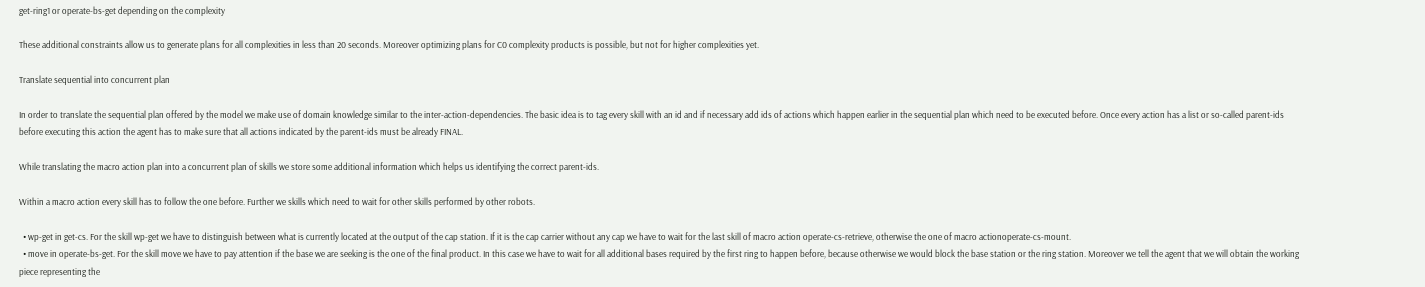get-ring1 or operate-bs-get depending on the complexity

These additional constraints allow us to generate plans for all complexities in less than 20 seconds. Moreover optimizing plans for C0 complexity products is possible, but not for higher complexities yet.

Translate sequential into concurrent plan

In order to translate the sequential plan offered by the model we make use of domain knowledge similar to the inter-action-dependencies. The basic idea is to tag every skill with an id and if necessary add ids of actions which happen earlier in the sequential plan which need to be executed before. Once every action has a list or so-called parent-ids before executing this action the agent has to make sure that all actions indicated by the parent-ids must be already FINAL.

While translating the macro action plan into a concurrent plan of skills we store some additional information which helps us identifying the correct parent-ids.

Within a macro action every skill has to follow the one before. Further we skills which need to wait for other skills performed by other robots.

  • wp-get in get-cs. For the skill wp-get we have to distinguish between what is currently located at the output of the cap station. If it is the cap carrier without any cap we have to wait for the last skill of macro action operate-cs-retrieve, otherwise the one of macro actionoperate-cs-mount.
  • move in operate-bs-get. For the skill move we have to pay attention if the base we are seeking is the one of the final product. In this case we have to wait for all additional bases required by the first ring to happen before, because otherwise we would block the base station or the ring station. Moreover we tell the agent that we will obtain the working piece representing the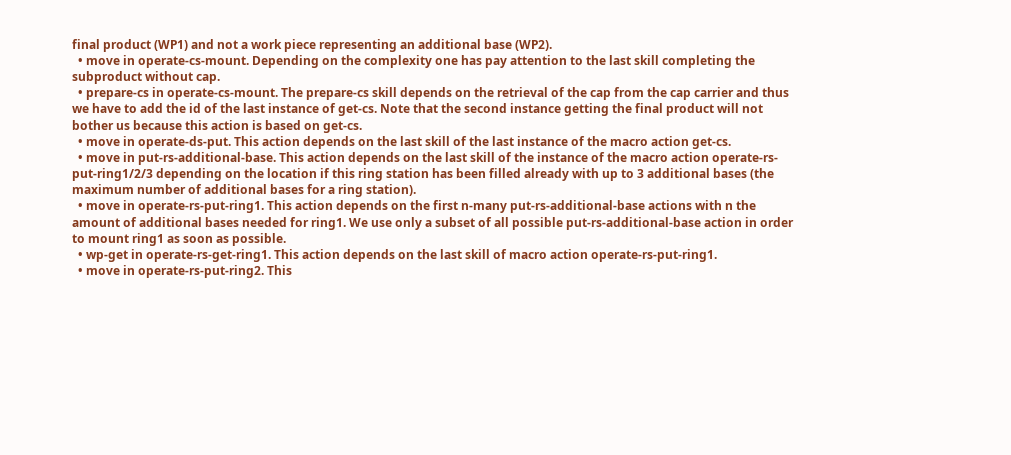final product (WP1) and not a work piece representing an additional base (WP2).
  • move in operate-cs-mount. Depending on the complexity one has pay attention to the last skill completing the subproduct without cap.
  • prepare-cs in operate-cs-mount. The prepare-cs skill depends on the retrieval of the cap from the cap carrier and thus we have to add the id of the last instance of get-cs. Note that the second instance getting the final product will not bother us because this action is based on get-cs.
  • move in operate-ds-put. This action depends on the last skill of the last instance of the macro action get-cs.
  • move in put-rs-additional-base. This action depends on the last skill of the instance of the macro action operate-rs-put-ring1/2/3 depending on the location if this ring station has been filled already with up to 3 additional bases (the maximum number of additional bases for a ring station).
  • move in operate-rs-put-ring1. This action depends on the first n-many put-rs-additional-base actions with n the amount of additional bases needed for ring1. We use only a subset of all possible put-rs-additional-base action in order to mount ring1 as soon as possible.
  • wp-get in operate-rs-get-ring1. This action depends on the last skill of macro action operate-rs-put-ring1.
  • move in operate-rs-put-ring2. This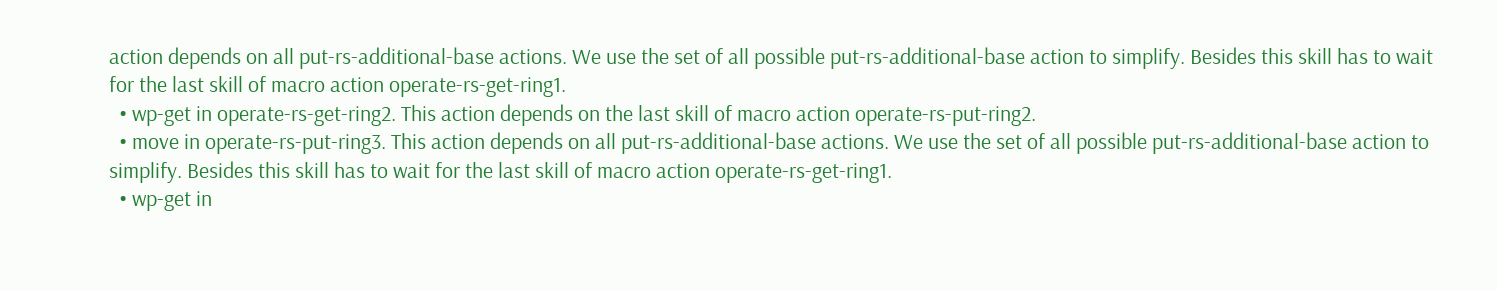action depends on all put-rs-additional-base actions. We use the set of all possible put-rs-additional-base action to simplify. Besides this skill has to wait for the last skill of macro action operate-rs-get-ring1.
  • wp-get in operate-rs-get-ring2. This action depends on the last skill of macro action operate-rs-put-ring2.
  • move in operate-rs-put-ring3. This action depends on all put-rs-additional-base actions. We use the set of all possible put-rs-additional-base action to simplify. Besides this skill has to wait for the last skill of macro action operate-rs-get-ring1.
  • wp-get in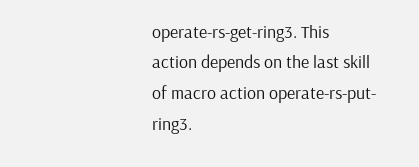operate-rs-get-ring3. This action depends on the last skill of macro action operate-rs-put-ring3.